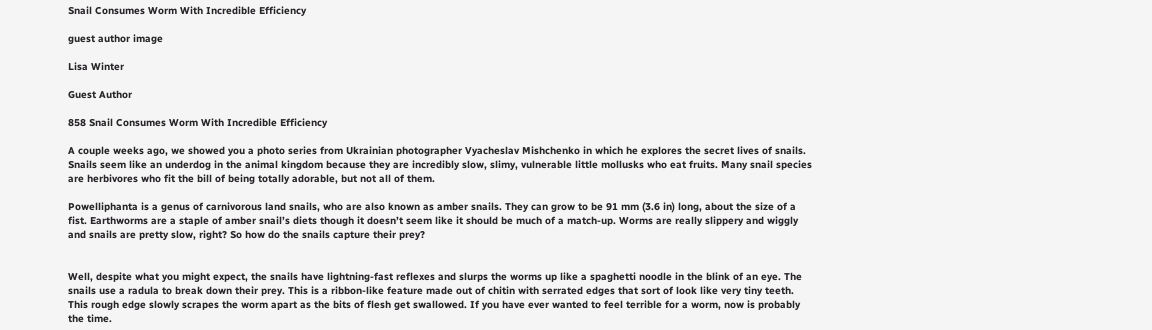Snail Consumes Worm With Incredible Efficiency

guest author image

Lisa Winter

Guest Author

858 Snail Consumes Worm With Incredible Efficiency

A couple weeks ago, we showed you a photo series from Ukrainian photographer Vyacheslav Mishchenko in which he explores the secret lives of snails. Snails seem like an underdog in the animal kingdom because they are incredibly slow, slimy, vulnerable little mollusks who eat fruits. Many snail species are herbivores who fit the bill of being totally adorable, but not all of them.

Powelliphanta is a genus of carnivorous land snails, who are also known as amber snails. They can grow to be 91 mm (3.6 in) long, about the size of a fist. Earthworms are a staple of amber snail’s diets though it doesn’t seem like it should be much of a match-up. Worms are really slippery and wiggly and snails are pretty slow, right? So how do the snails capture their prey?


Well, despite what you might expect, the snails have lightning-fast reflexes and slurps the worms up like a spaghetti noodle in the blink of an eye. The snails use a radula to break down their prey. This is a ribbon-like feature made out of chitin with serrated edges that sort of look like very tiny teeth. This rough edge slowly scrapes the worm apart as the bits of flesh get swallowed. If you have ever wanted to feel terrible for a worm, now is probably the time.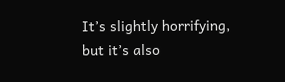It’s slightly horrifying, but it’s also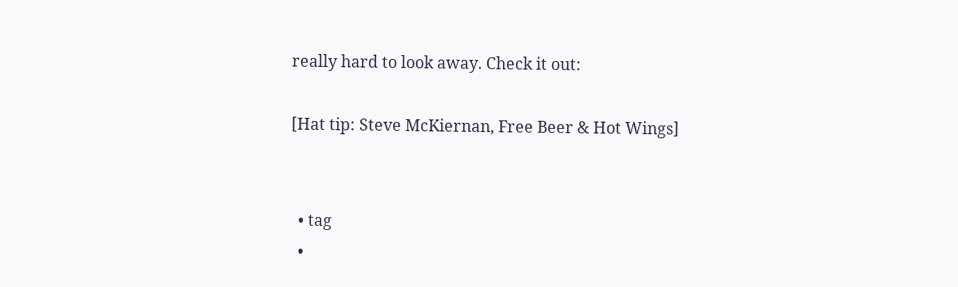really hard to look away. Check it out:

[Hat tip: Steve McKiernan, Free Beer & Hot Wings]


  • tag
  •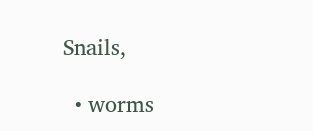Snails,

  • worms